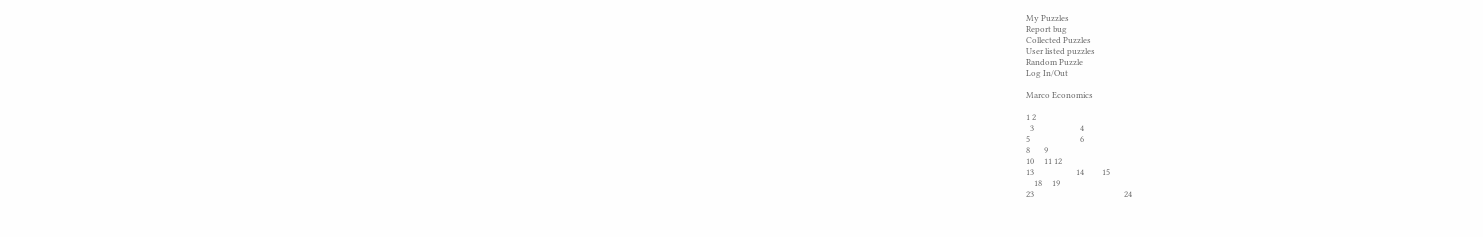My Puzzles
Report bug
Collected Puzzles
User listed puzzles
Random Puzzle
Log In/Out

Marco Economics

1 2
  3                       4
5                         6
8       9
10     11 12
13                     14         15
    18     19
23                                             24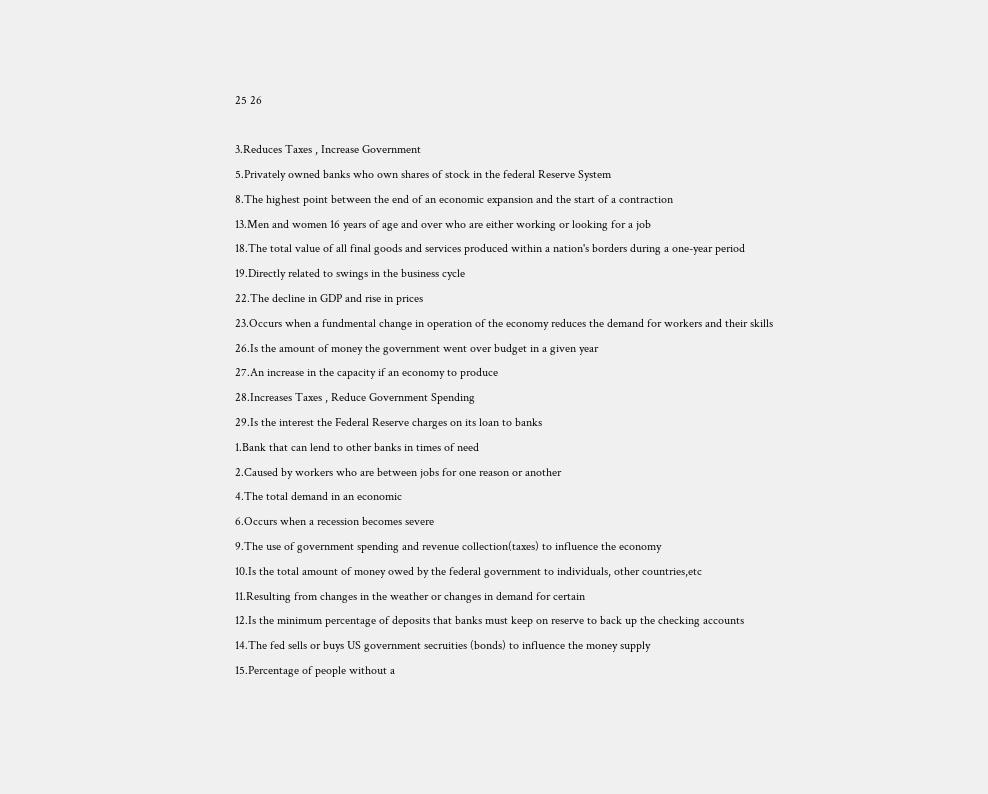25 26

3.Reduces Taxes , Increase Government
5.Privately owned banks who own shares of stock in the federal Reserve System
8.The highest point between the end of an economic expansion and the start of a contraction
13.Men and women 16 years of age and over who are either working or looking for a job
18.The total value of all final goods and services produced within a nation's borders during a one-year period
19.Directly related to swings in the business cycle
22.The decline in GDP and rise in prices
23.Occurs when a fundmental change in operation of the economy reduces the demand for workers and their skills
26.Is the amount of money the government went over budget in a given year
27.An increase in the capacity if an economy to produce
28.Increases Taxes , Reduce Government Spending
29.Is the interest the Federal Reserve charges on its loan to banks
1.Bank that can lend to other banks in times of need
2.Caused by workers who are between jobs for one reason or another
4.The total demand in an economic
6.Occurs when a recession becomes severe
9.The use of government spending and revenue collection(taxes) to influence the economy
10.Is the total amount of money owed by the federal government to individuals, other countries,etc
11.Resulting from changes in the weather or changes in demand for certain
12.Is the minimum percentage of deposits that banks must keep on reserve to back up the checking accounts
14.The fed sells or buys US government secruities (bonds) to influence the money supply
15.Percentage of people without a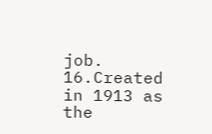job.
16.Created in 1913 as the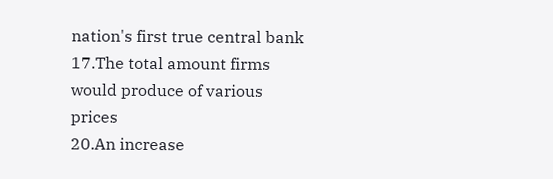nation's first true central bank
17.The total amount firms would produce of various prices
20.An increase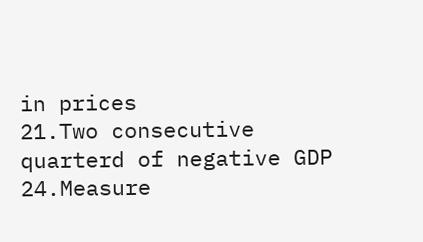in prices
21.Two consecutive quarterd of negative GDP
24.Measure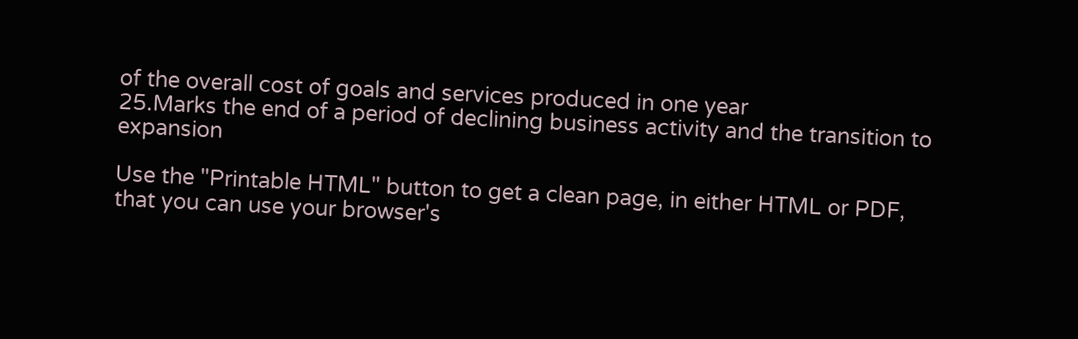of the overall cost of goals and services produced in one year
25.Marks the end of a period of declining business activity and the transition to expansion

Use the "Printable HTML" button to get a clean page, in either HTML or PDF, that you can use your browser's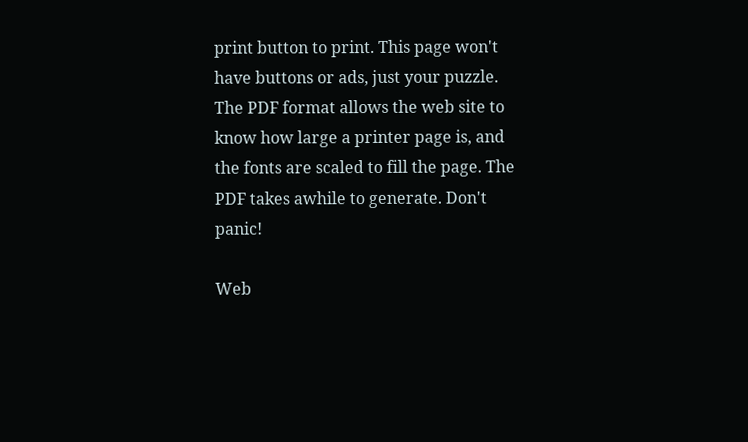print button to print. This page won't have buttons or ads, just your puzzle. The PDF format allows the web site to know how large a printer page is, and the fonts are scaled to fill the page. The PDF takes awhile to generate. Don't panic!

Web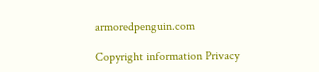armoredpenguin.com

Copyright information Privacy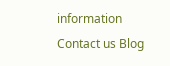information Contact us Blog